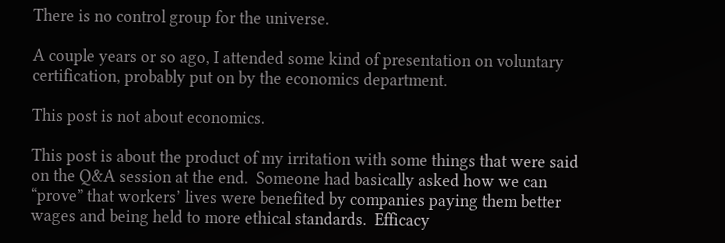There is no control group for the universe.

A couple years or so ago, I attended some kind of presentation on voluntary certification, probably put on by the economics department.

This post is not about economics.

This post is about the product of my irritation with some things that were said on the Q&A session at the end.  Someone had basically asked how we can “prove” that workers’ lives were benefited by companies paying them better wages and being held to more ethical standards.  Efficacy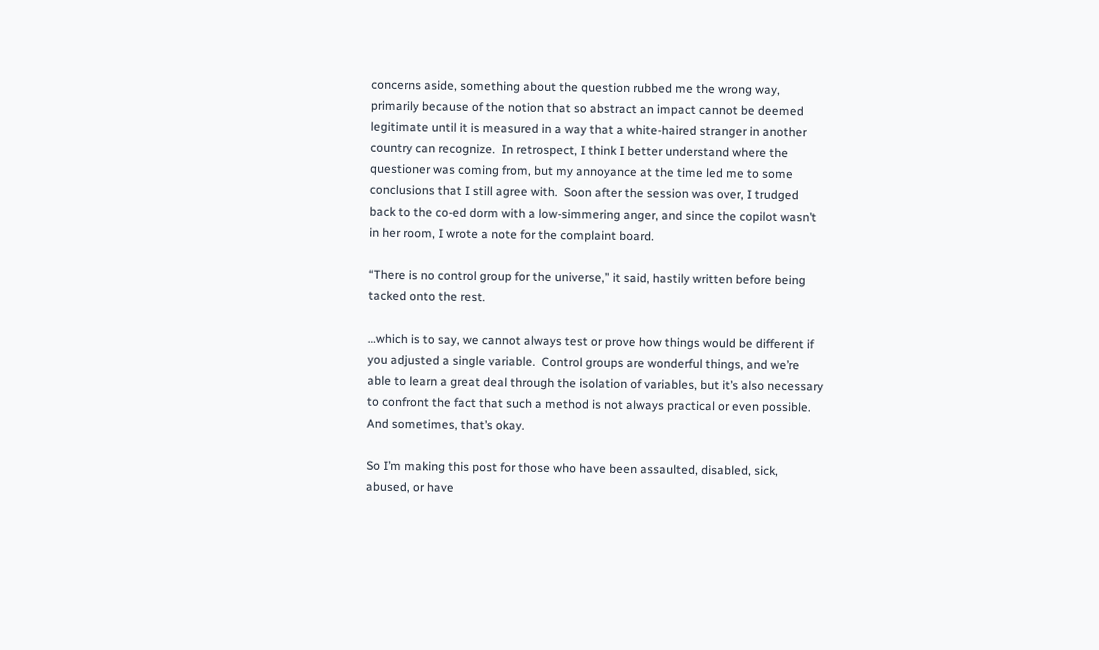concerns aside, something about the question rubbed me the wrong way, primarily because of the notion that so abstract an impact cannot be deemed legitimate until it is measured in a way that a white-haired stranger in another country can recognize.  In retrospect, I think I better understand where the questioner was coming from, but my annoyance at the time led me to some conclusions that I still agree with.  Soon after the session was over, I trudged back to the co-ed dorm with a low-simmering anger, and since the copilot wasn’t in her room, I wrote a note for the complaint board.

“There is no control group for the universe,” it said, hastily written before being tacked onto the rest.

…which is to say, we cannot always test or prove how things would be different if you adjusted a single variable.  Control groups are wonderful things, and we’re able to learn a great deal through the isolation of variables, but it’s also necessary to confront the fact that such a method is not always practical or even possible.  And sometimes, that’s okay.

So I’m making this post for those who have been assaulted, disabled, sick, abused, or have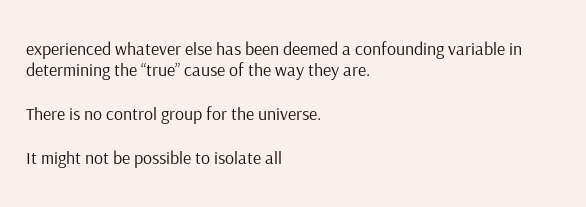experienced whatever else has been deemed a confounding variable in determining the “true” cause of the way they are.

There is no control group for the universe.

It might not be possible to isolate all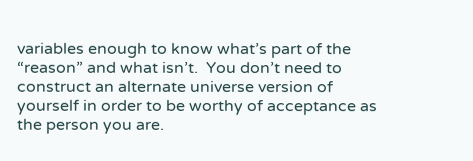variables enough to know what’s part of the “reason” and what isn’t.  You don’t need to construct an alternate universe version of yourself in order to be worthy of acceptance as the person you are.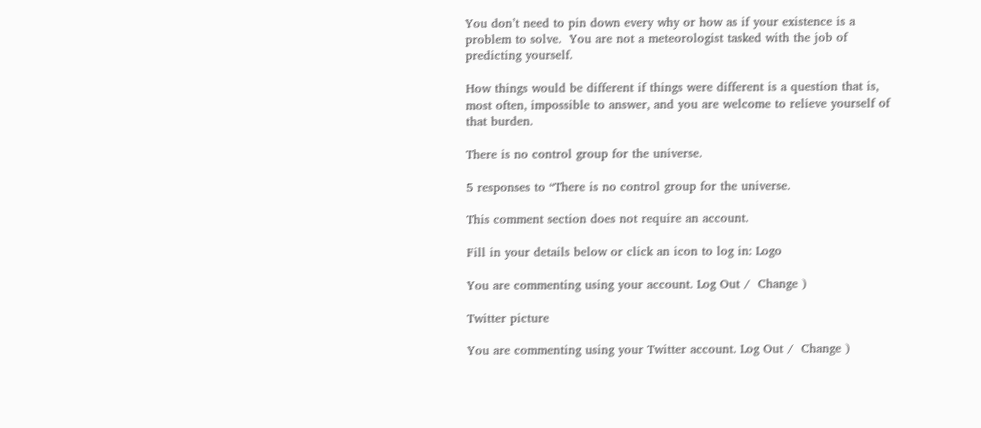You don’t need to pin down every why or how as if your existence is a problem to solve.  You are not a meteorologist tasked with the job of predicting yourself.

How things would be different if things were different is a question that is, most often, impossible to answer, and you are welcome to relieve yourself of that burden.

There is no control group for the universe.

5 responses to “There is no control group for the universe.

This comment section does not require an account.

Fill in your details below or click an icon to log in: Logo

You are commenting using your account. Log Out /  Change )

Twitter picture

You are commenting using your Twitter account. Log Out /  Change )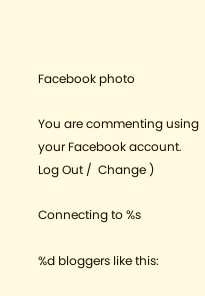Facebook photo

You are commenting using your Facebook account. Log Out /  Change )

Connecting to %s

%d bloggers like this: